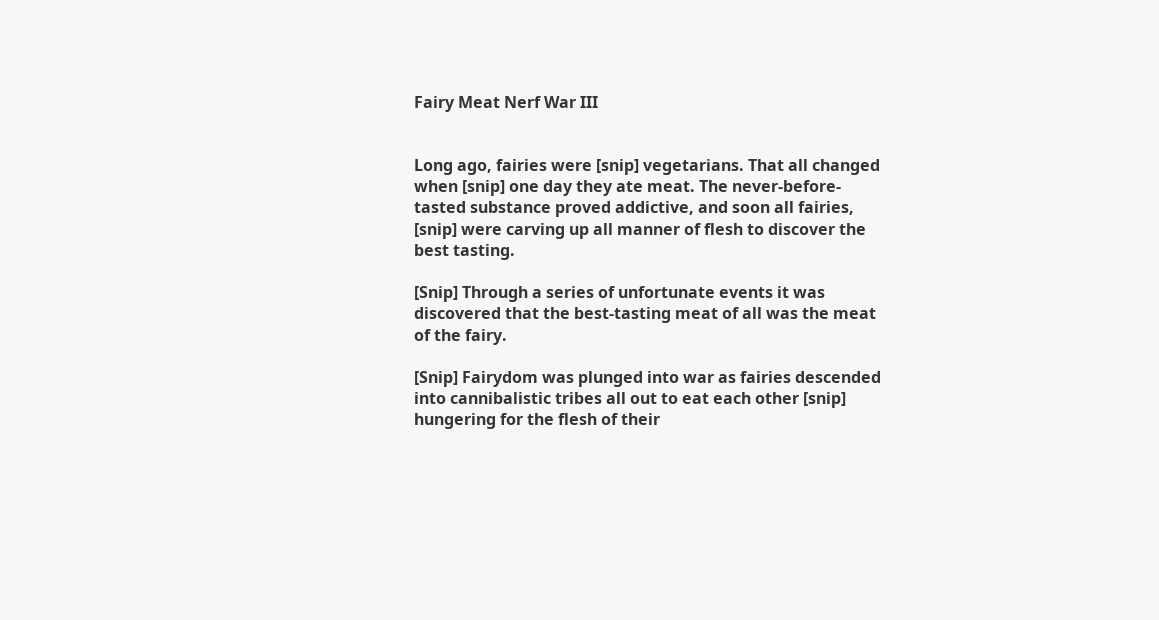Fairy Meat Nerf War III


Long ago, fairies were [snip] vegetarians. That all changed when [snip] one day they ate meat. The never-before-tasted substance proved addictive, and soon all fairies, [snip] were carving up all manner of flesh to discover the best tasting.

[Snip] Through a series of unfortunate events it was discovered that the best-tasting meat of all was the meat of the fairy.

[Snip] Fairydom was plunged into war as fairies descended into cannibalistic tribes all out to eat each other [snip] hungering for the flesh of their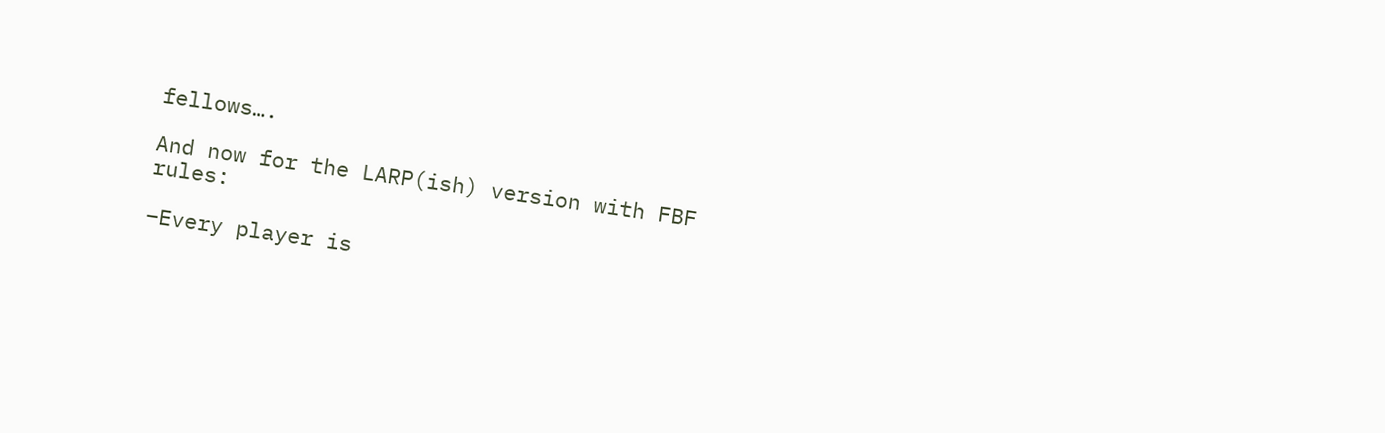fellows….

And now for the LARP(ish) version with FBF rules:

–Every player is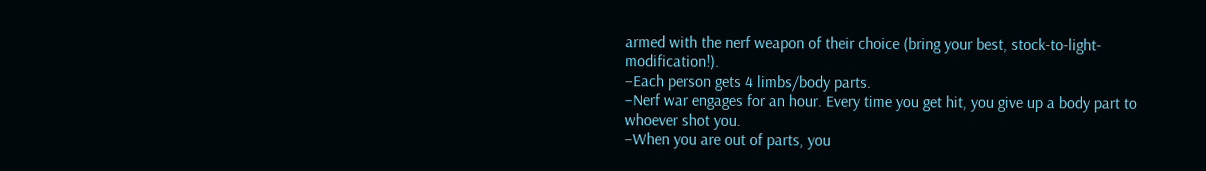armed with the nerf weapon of their choice (bring your best, stock-to-light-modification!).
–Each person gets 4 limbs/body parts.
–Nerf war engages for an hour. Every time you get hit, you give up a body part to whoever shot you.
–When you are out of parts, you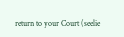return to your Court (seelie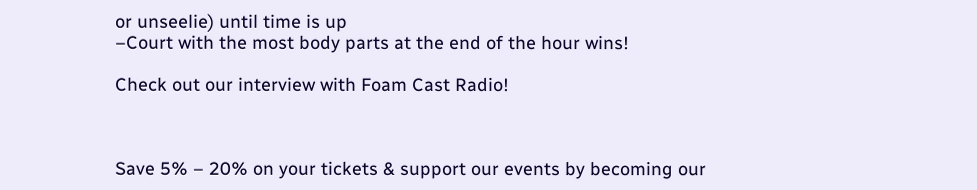or unseelie) until time is up
–Court with the most body parts at the end of the hour wins!

Check out our interview with Foam Cast Radio!



Save 5% – 20% on your tickets & support our events by becoming our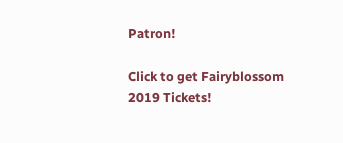Patron!

Click to get Fairyblossom 2019 Tickets!